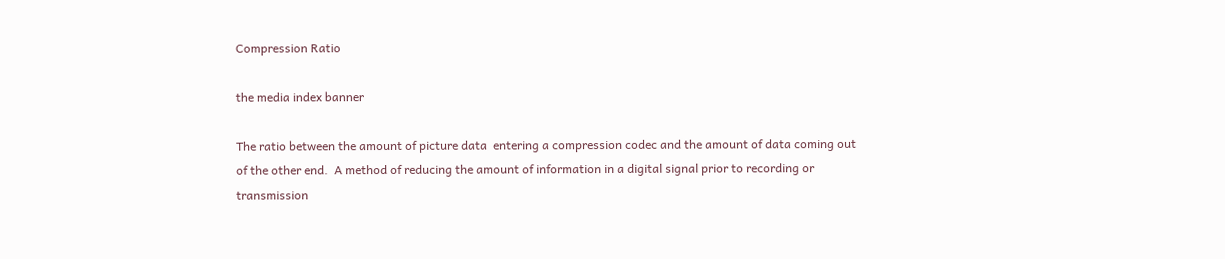Compression Ratio

the media index banner

The ratio between the amount of picture data  entering a compression codec and the amount of data coming out of the other end.  A method of reducing the amount of information in a digital signal prior to recording or transmission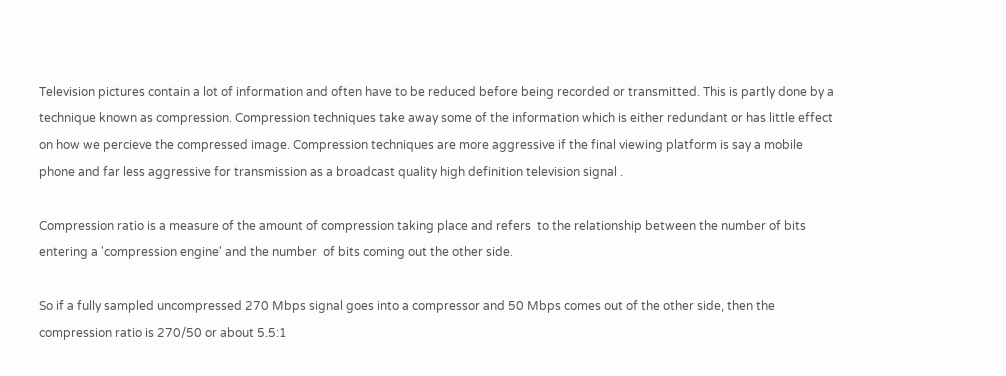Television pictures contain a lot of information and often have to be reduced before being recorded or transmitted. This is partly done by a technique known as compression. Compression techniques take away some of the information which is either redundant or has little effect on how we percieve the compressed image. Compression techniques are more aggressive if the final viewing platform is say a mobile phone and far less aggressive for transmission as a broadcast quality high definition television signal .

Compression ratio is a measure of the amount of compression taking place and refers  to the relationship between the number of bits entering a 'compression engine' and the number  of bits coming out the other side.

So if a fully sampled uncompressed 270 Mbps signal goes into a compressor and 50 Mbps comes out of the other side, then the compression ratio is 270/50 or about 5.5:1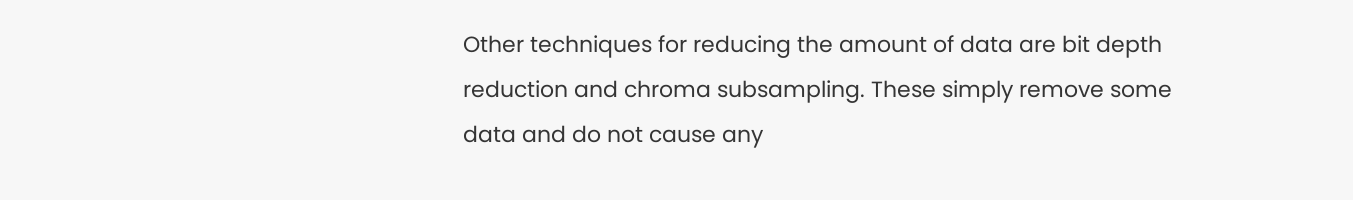Other techniques for reducing the amount of data are bit depth reduction and chroma subsampling. These simply remove some data and do not cause any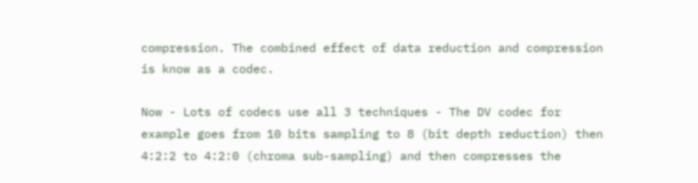compression. The combined effect of data reduction and compression is know as a codec.

Now - Lots of codecs use all 3 techniques - The DV codec for example goes from 10 bits sampling to 8 (bit depth reduction) then 4:2:2 to 4:2:0 (chroma sub-sampling) and then compresses the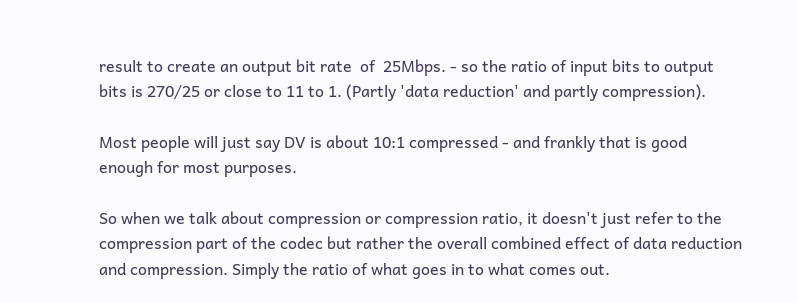result to create an output bit rate  of  25Mbps. - so the ratio of input bits to output bits is 270/25 or close to 11 to 1. (Partly 'data reduction' and partly compression).

Most people will just say DV is about 10:1 compressed - and frankly that is good enough for most purposes.

So when we talk about compression or compression ratio, it doesn't just refer to the compression part of the codec but rather the overall combined effect of data reduction and compression. Simply the ratio of what goes in to what comes out.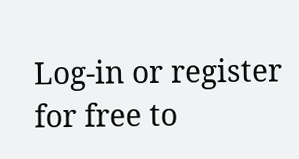Log-in or register for free to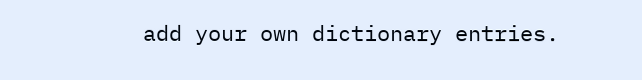add your own dictionary entries.